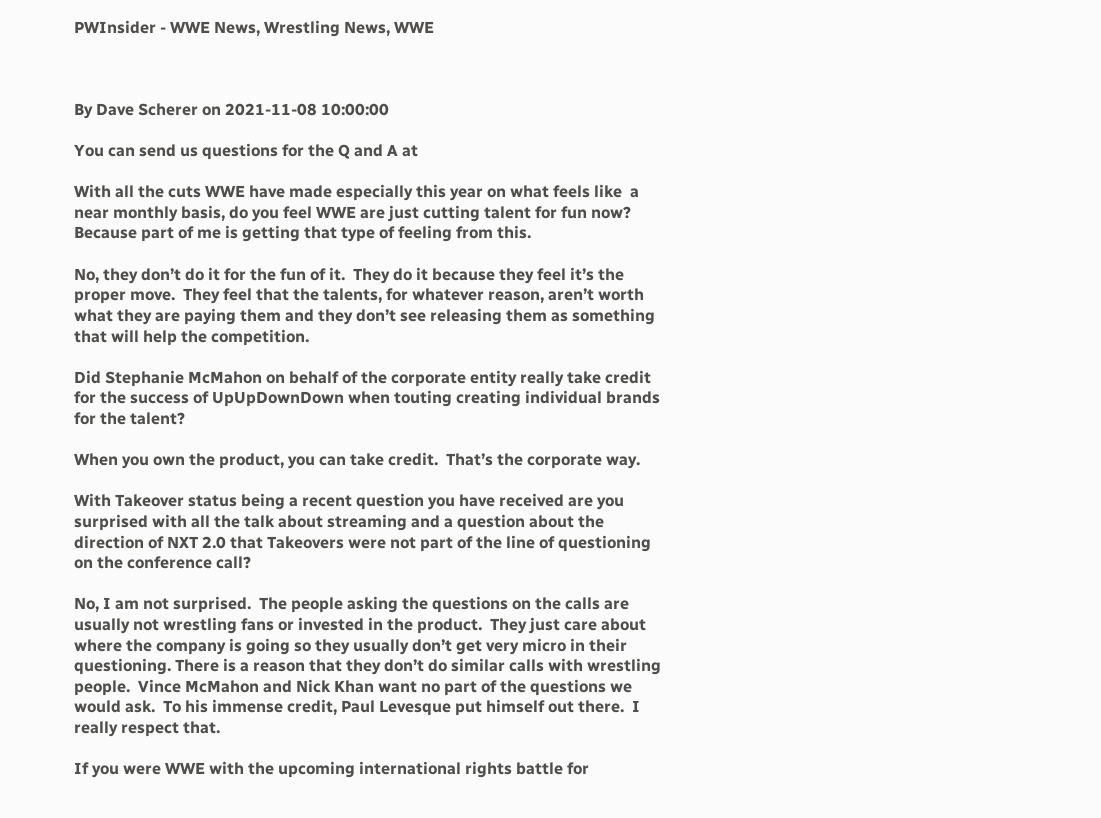PWInsider - WWE News, Wrestling News, WWE



By Dave Scherer on 2021-11-08 10:00:00

You can send us questions for the Q and A at

With all the cuts WWE have made especially this year on what feels like  a near monthly basis, do you feel WWE are just cutting talent for fun now? Because part of me is getting that type of feeling from this.

No, they don’t do it for the fun of it.  They do it because they feel it’s the proper move.  They feel that the talents, for whatever reason, aren’t worth what they are paying them and they don’t see releasing them as something that will help the competition.

Did Stephanie McMahon on behalf of the corporate entity really take credit for the success of UpUpDownDown when touting creating individual brands for the talent?

When you own the product, you can take credit.  That’s the corporate way.

With Takeover status being a recent question you have received are you surprised with all the talk about streaming and a question about the direction of NXT 2.0 that Takeovers were not part of the line of questioning on the conference call?

No, I am not surprised.  The people asking the questions on the calls are usually not wrestling fans or invested in the product.  They just care about where the company is going so they usually don’t get very micro in their questioning. There is a reason that they don’t do similar calls with wrestling people.  Vince McMahon and Nick Khan want no part of the questions we would ask.  To his immense credit, Paul Levesque put himself out there.  I really respect that.

If you were WWE with the upcoming international rights battle for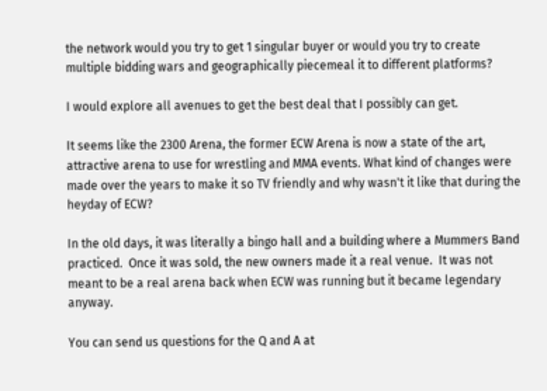the network would you try to get 1 singular buyer or would you try to create multiple bidding wars and geographically piecemeal it to different platforms?

I would explore all avenues to get the best deal that I possibly can get.

It seems like the 2300 Arena, the former ECW Arena is now a state of the art, attractive arena to use for wrestling and MMA events. What kind of changes were made over the years to make it so TV friendly and why wasn't it like that during the heyday of ECW?

In the old days, it was literally a bingo hall and a building where a Mummers Band practiced.  Once it was sold, the new owners made it a real venue.  It was not meant to be a real arena back when ECW was running but it became legendary anyway.

You can send us questions for the Q and A at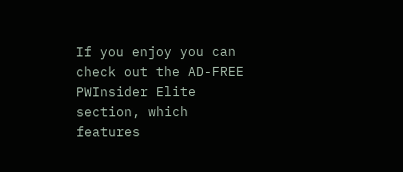If you enjoy you can check out the AD-FREE PWInsider Elite section, which features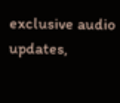exclusive audio updates,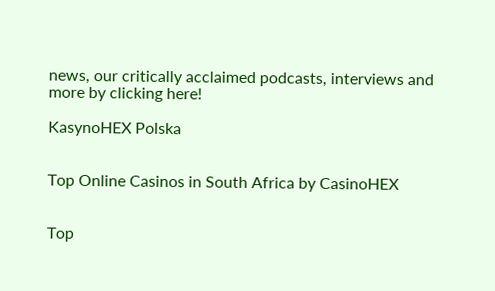news, our critically acclaimed podcasts, interviews and more by clicking here!

KasynoHEX Polska


Top Online Casinos in South Africa by CasinoHEX


Top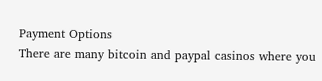Payment Options
There are many bitcoin and paypal casinos where you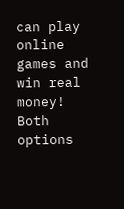can play online games and win real money! Both options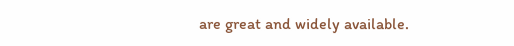are great and widely available.